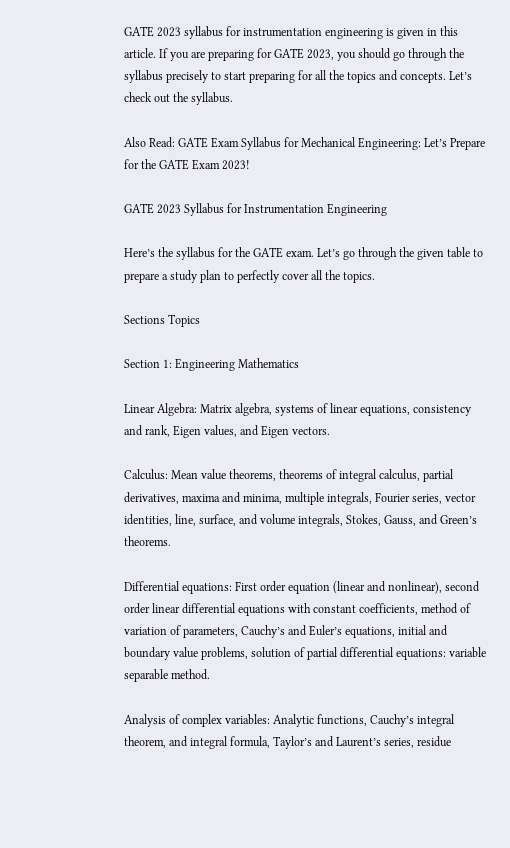GATE 2023 syllabus for instrumentation engineering is given in this article. If you are preparing for GATE 2023, you should go through the syllabus precisely to start preparing for all the topics and concepts. Let’s check out the syllabus.

Also Read: GATE Exam Syllabus for Mechanical Engineering: Let’s Prepare for the GATE Exam 2023!

GATE 2023 Syllabus for Instrumentation Engineering

Here’s the syllabus for the GATE exam. Let’s go through the given table to prepare a study plan to perfectly cover all the topics.

Sections Topics

Section 1: Engineering Mathematics

Linear Algebra: Matrix algebra, systems of linear equations, consistency and rank, Eigen values, and Eigen vectors.

Calculus: Mean value theorems, theorems of integral calculus, partial derivatives, maxima and minima, multiple integrals, Fourier series, vector identities, line, surface, and volume integrals, Stokes, Gauss, and Green’s theorems.

Differential equations: First order equation (linear and nonlinear), second order linear differential equations with constant coefficients, method of variation of parameters, Cauchy’s and Euler’s equations, initial and boundary value problems, solution of partial differential equations: variable separable method.

Analysis of complex variables: Analytic functions, Cauchy’s integral theorem, and integral formula, Taylor’s and Laurent’s series, residue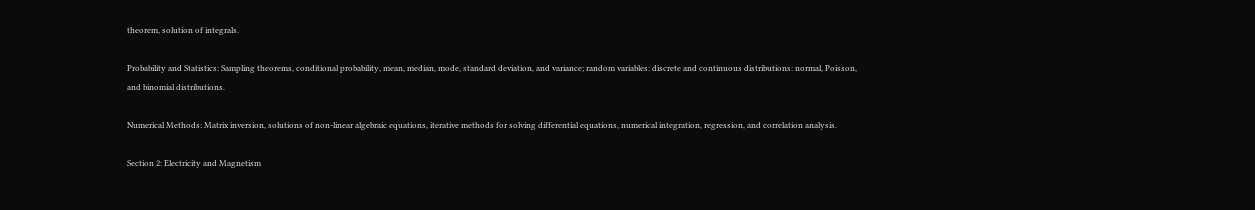theorem, solution of integrals.

Probability and Statistics: Sampling theorems, conditional probability, mean, median, mode, standard deviation, and variance; random variables: discrete and continuous distributions: normal, Poisson, and binomial distributions.

Numerical Methods: Matrix inversion, solutions of non-linear algebraic equations, iterative methods for solving differential equations, numerical integration, regression, and correlation analysis.

Section 2: Electricity and Magnetism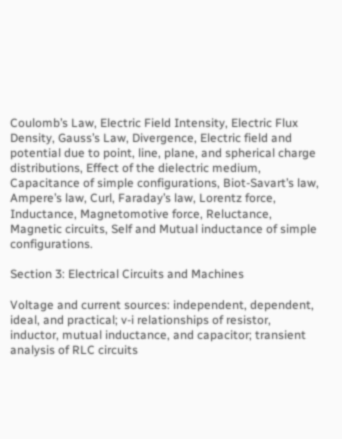Coulomb’s Law, Electric Field Intensity, Electric Flux Density, Gauss’s Law, Divergence, Electric field and potential due to point, line, plane, and spherical charge distributions, Effect of the dielectric medium, Capacitance of simple configurations, Biot‐Savart’s law, Ampere’s law, Curl, Faraday’s law, Lorentz force, Inductance, Magnetomotive force, Reluctance, Magnetic circuits, Self and Mutual inductance of simple configurations.

Section 3: Electrical Circuits and Machines

Voltage and current sources: independent, dependent, ideal, and practical; v-i relationships of resistor, inductor, mutual inductance, and capacitor; transient analysis of RLC circuits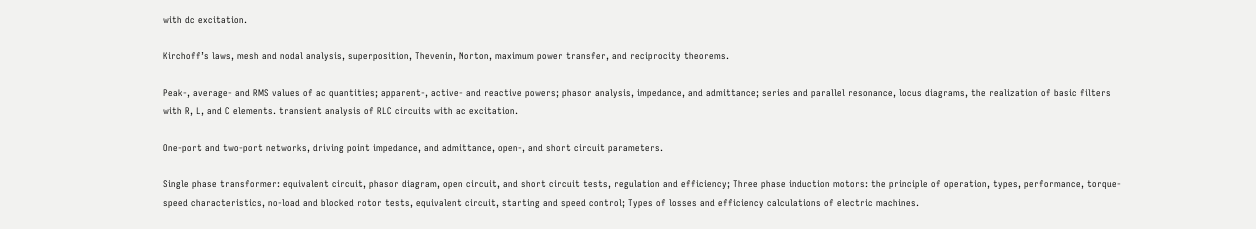with dc excitation.

Kirchoff’s laws, mesh and nodal analysis, superposition, Thevenin, Norton, maximum power transfer, and reciprocity theorems.

Peak-, average- and RMS values of ac quantities; apparent-, active- and reactive powers; phasor analysis, impedance, and admittance; series and parallel resonance, locus diagrams, the realization of basic filters with R, L, and C elements. transient analysis of RLC circuits with ac excitation.

One-port and two-port networks, driving point impedance, and admittance, open-, and short circuit parameters.

Single phase transformer: equivalent circuit, phasor diagram, open circuit, and short circuit tests, regulation and efficiency; Three phase induction motors: the principle of operation, types, performance, torque-speed characteristics, no-load and blocked rotor tests, equivalent circuit, starting and speed control; Types of losses and efficiency calculations of electric machines.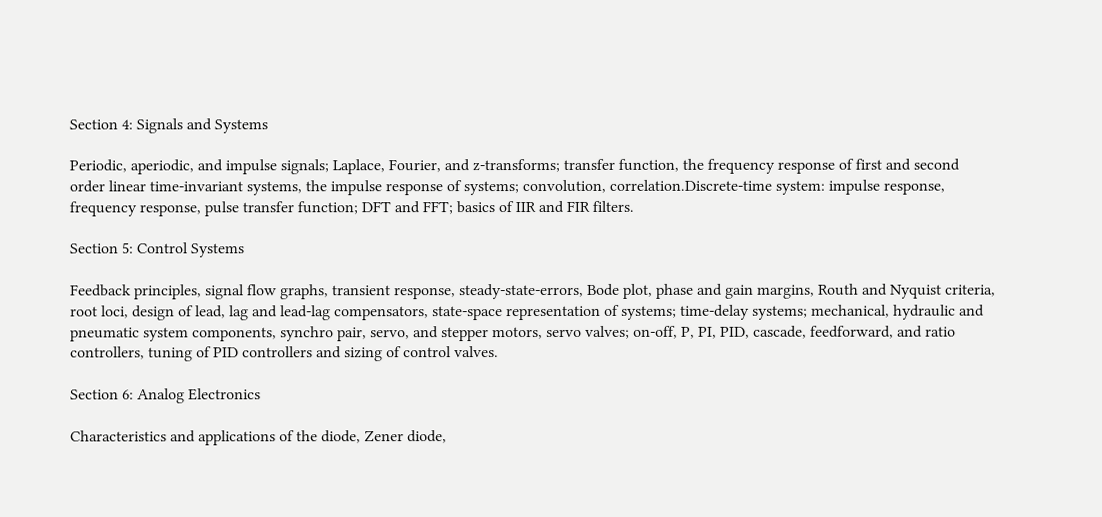Section 4: Signals and Systems

Periodic, aperiodic, and impulse signals; Laplace, Fourier, and z-transforms; transfer function, the frequency response of first and second order linear time-invariant systems, the impulse response of systems; convolution, correlation.Discrete-time system: impulse response, frequency response, pulse transfer function; DFT and FFT; basics of IIR and FIR filters.

Section 5: Control Systems

Feedback principles, signal flow graphs, transient response, steady-state-errors, Bode plot, phase and gain margins, Routh and Nyquist criteria, root loci, design of lead, lag and lead-lag compensators, state-space representation of systems; time-delay systems; mechanical, hydraulic and pneumatic system components, synchro pair, servo, and stepper motors, servo valves; on-off, P, PI, PID, cascade, feedforward, and ratio controllers, tuning of PID controllers and sizing of control valves.

Section 6: Analog Electronics

Characteristics and applications of the diode, Zener diode,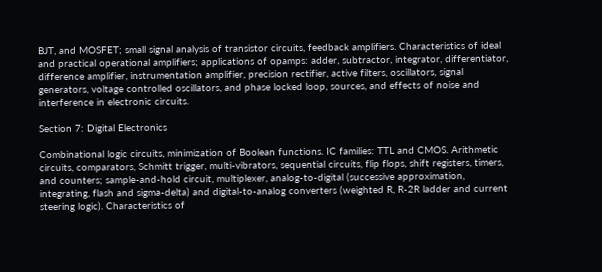BJT, and MOSFET; small signal analysis of transistor circuits, feedback amplifiers. Characteristics of ideal and practical operational amplifiers; applications of opamps: adder, subtractor, integrator, differentiator, difference amplifier, instrumentation amplifier, precision rectifier, active filters, oscillators, signal generators, voltage controlled oscillators, and phase locked loop, sources, and effects of noise and interference in electronic circuits.

Section 7: Digital Electronics

Combinational logic circuits, minimization of Boolean functions. IC families: TTL and CMOS. Arithmetic circuits, comparators, Schmitt trigger, multi-vibrators, sequential circuits, flip flops, shift registers, timers, and counters; sample-and-hold circuit, multiplexer, analog-to-digital (successive approximation, integrating, flash and sigma-delta) and digital-to-analog converters (weighted R, R-2R ladder and current steering logic). Characteristics of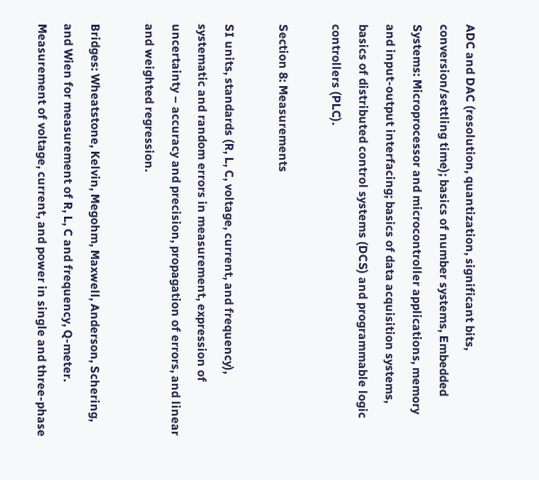ADC and DAC (resolution, quantization, significant bits, conversion/settling time); basics of number systems, Embedded Systems: Microprocessor and microcontroller applications, memory and input-output interfacing; basics of data acquisition systems, basics of distributed control systems (DCS) and programmable logic controllers (PLC).

Section 8: Measurements

SI units, standards (R, L, C, voltage, current, and frequency), systematic and random errors in measurement, expression of uncertainty – accuracy and precision, propagation of errors, and linear and weighted regression.

Bridges: Wheatstone, Kelvin, Megohm, Maxwell, Anderson, Schering, and Wien for measurement of R, L, C and frequency, Q-meter. Measurement of voltage, current, and power in single and three-phase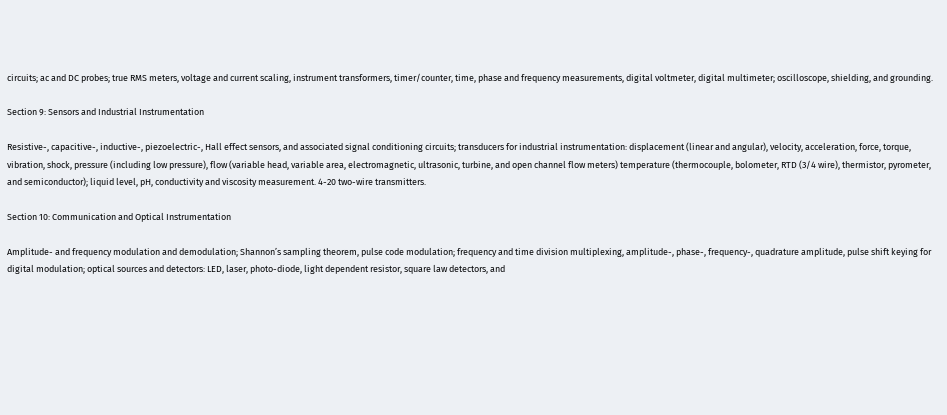circuits; ac and DC probes; true RMS meters, voltage and current scaling, instrument transformers, timer/counter, time, phase and frequency measurements, digital voltmeter, digital multimeter; oscilloscope, shielding, and grounding.

Section 9: Sensors and Industrial Instrumentation

Resistive-, capacitive-, inductive-, piezoelectric-, Hall effect sensors, and associated signal conditioning circuits; transducers for industrial instrumentation: displacement (linear and angular), velocity, acceleration, force, torque, vibration, shock, pressure (including low pressure), flow (variable head, variable area, electromagnetic, ultrasonic, turbine, and open channel flow meters) temperature (thermocouple, bolometer, RTD (3/4 wire), thermistor, pyrometer, and semiconductor); liquid level, pH, conductivity and viscosity measurement. 4-20 two-wire transmitters.

Section 10: Communication and Optical Instrumentation

Amplitude- and frequency modulation and demodulation; Shannon’s sampling theorem, pulse code modulation; frequency and time division multiplexing, amplitude-, phase-, frequency-, quadrature amplitude, pulse shift keying for digital modulation; optical sources and detectors: LED, laser, photo-diode, light dependent resistor, square law detectors, and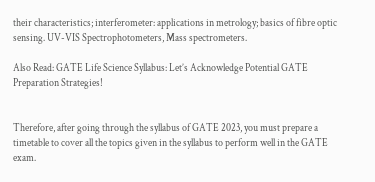their characteristics; interferometer: applications in metrology; basics of fibre optic sensing. UV-VIS Spectrophotometers, Mass spectrometers.

Also Read: GATE Life Science Syllabus: Let’s Acknowledge Potential GATE Preparation Strategies!


Therefore, after going through the syllabus of GATE 2023, you must prepare a timetable to cover all the topics given in the syllabus to perform well in the GATE exam.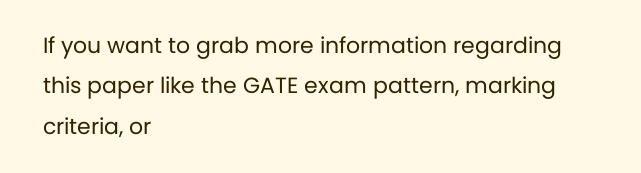If you want to grab more information regarding this paper like the GATE exam pattern, marking criteria, or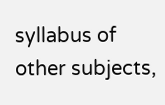syllabus of other subjects,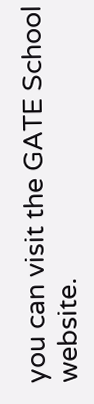you can visit the GATE School website.